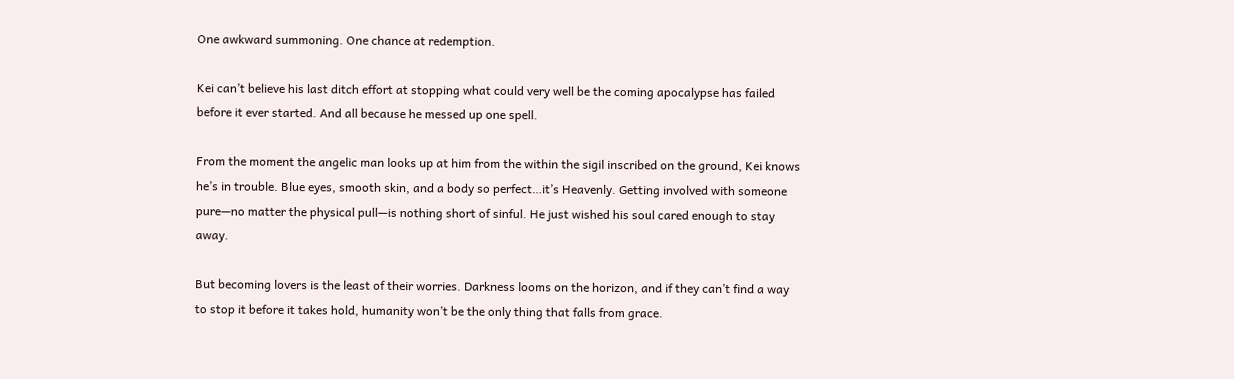One awkward summoning. One chance at redemption.

Kei can’t believe his last ditch effort at stopping what could very well be the coming apocalypse has failed before it ever started. And all because he messed up one spell.

From the moment the angelic man looks up at him from the within the sigil inscribed on the ground, Kei knows he’s in trouble. Blue eyes, smooth skin, and a body so perfect…it’s Heavenly. Getting involved with someone pure—no matter the physical pull—is nothing short of sinful. He just wished his soul cared enough to stay away.

But becoming lovers is the least of their worries. Darkness looms on the horizon, and if they can’t find a way to stop it before it takes hold, humanity won’t be the only thing that falls from grace.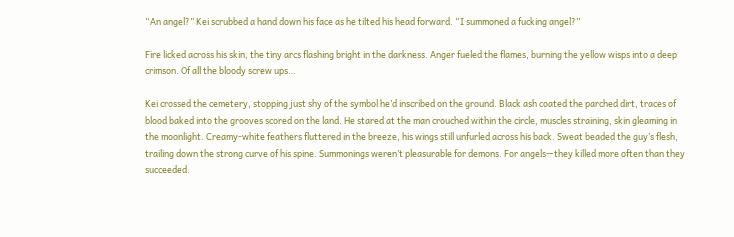“An angel?” Kei scrubbed a hand down his face as he tilted his head forward. “I summoned a fucking angel?”

Fire licked across his skin, the tiny arcs flashing bright in the darkness. Anger fueled the flames, burning the yellow wisps into a deep crimson. Of all the bloody screw ups…

Kei crossed the cemetery, stopping just shy of the symbol he’d inscribed on the ground. Black ash coated the parched dirt, traces of blood baked into the grooves scored on the land. He stared at the man crouched within the circle, muscles straining, skin gleaming in the moonlight. Creamy-white feathers fluttered in the breeze, his wings still unfurled across his back. Sweat beaded the guy’s flesh, trailing down the strong curve of his spine. Summonings weren’t pleasurable for demons. For angels—they killed more often than they succeeded.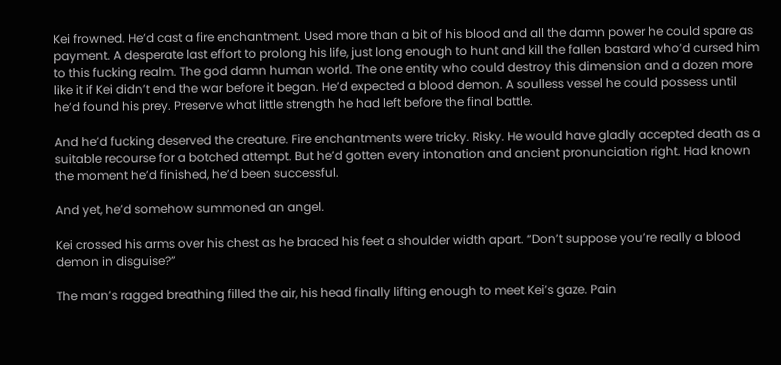Kei frowned. He’d cast a fire enchantment. Used more than a bit of his blood and all the damn power he could spare as payment. A desperate last effort to prolong his life, just long enough to hunt and kill the fallen bastard who’d cursed him to this fucking realm. The god damn human world. The one entity who could destroy this dimension and a dozen more like it if Kei didn’t end the war before it began. He’d expected a blood demon. A soulless vessel he could possess until he’d found his prey. Preserve what little strength he had left before the final battle.

And he’d fucking deserved the creature. Fire enchantments were tricky. Risky. He would have gladly accepted death as a suitable recourse for a botched attempt. But he’d gotten every intonation and ancient pronunciation right. Had known the moment he’d finished, he’d been successful.

And yet, he’d somehow summoned an angel.

Kei crossed his arms over his chest as he braced his feet a shoulder width apart. “Don’t suppose you’re really a blood demon in disguise?”

The man’s ragged breathing filled the air, his head finally lifting enough to meet Kei’s gaze. Pain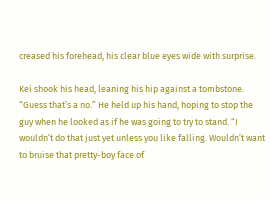creased his forehead, his clear blue eyes wide with surprise.

Kei shook his head, leaning his hip against a tombstone. “Guess that’s a no.” He held up his hand, hoping to stop the guy when he looked as if he was going to try to stand. “I wouldn’t do that just yet unless you like falling. Wouldn’t want to bruise that pretty-boy face of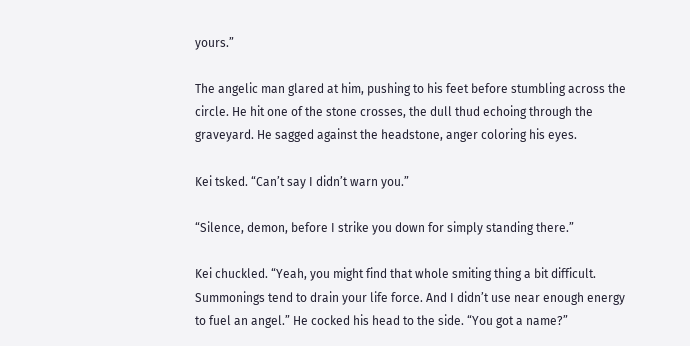yours.”

The angelic man glared at him, pushing to his feet before stumbling across the circle. He hit one of the stone crosses, the dull thud echoing through the graveyard. He sagged against the headstone, anger coloring his eyes.

Kei tsked. “Can’t say I didn’t warn you.”

“Silence, demon, before I strike you down for simply standing there.”

Kei chuckled. “Yeah, you might find that whole smiting thing a bit difficult. Summonings tend to drain your life force. And I didn’t use near enough energy to fuel an angel.” He cocked his head to the side. “You got a name?”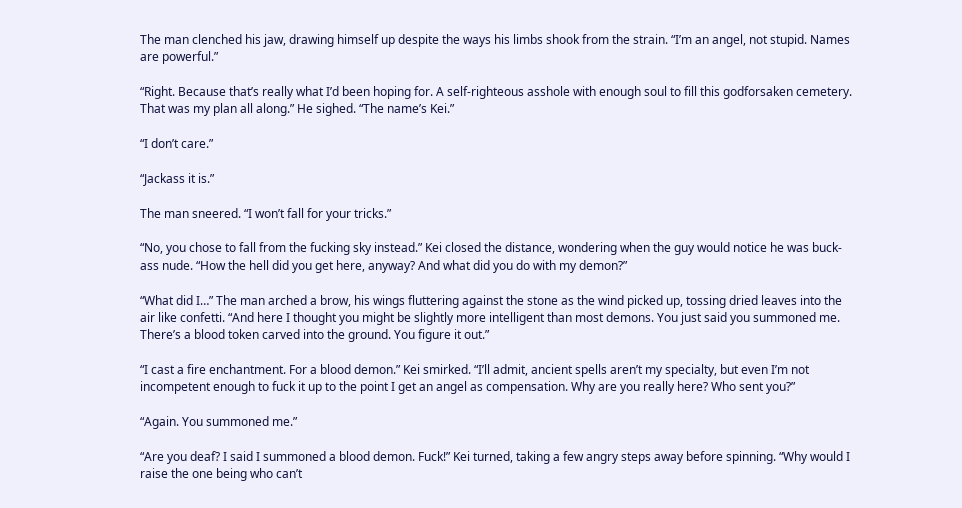The man clenched his jaw, drawing himself up despite the ways his limbs shook from the strain. “I’m an angel, not stupid. Names are powerful.”

“Right. Because that’s really what I’d been hoping for. A self-righteous asshole with enough soul to fill this godforsaken cemetery. That was my plan all along.” He sighed. “The name’s Kei.”

“I don’t care.”

“Jackass it is.”

The man sneered. “I won’t fall for your tricks.”

“No, you chose to fall from the fucking sky instead.” Kei closed the distance, wondering when the guy would notice he was buck-ass nude. “How the hell did you get here, anyway? And what did you do with my demon?”

“What did I…” The man arched a brow, his wings fluttering against the stone as the wind picked up, tossing dried leaves into the air like confetti. “And here I thought you might be slightly more intelligent than most demons. You just said you summoned me. There’s a blood token carved into the ground. You figure it out.”

“I cast a fire enchantment. For a blood demon.” Kei smirked. “I’ll admit, ancient spells aren’t my specialty, but even I’m not incompetent enough to fuck it up to the point I get an angel as compensation. Why are you really here? Who sent you?”

“Again. You summoned me.”

“Are you deaf? I said I summoned a blood demon. Fuck!” Kei turned, taking a few angry steps away before spinning. “Why would I raise the one being who can’t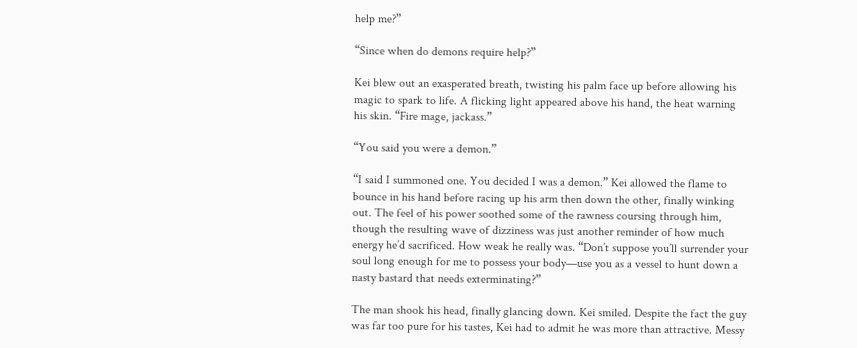help me?”

“Since when do demons require help?”

Kei blew out an exasperated breath, twisting his palm face up before allowing his magic to spark to life. A flicking light appeared above his hand, the heat warning his skin. “Fire mage, jackass.”

“You said you were a demon.”

“I said I summoned one. You decided I was a demon.” Kei allowed the flame to bounce in his hand before racing up his arm then down the other, finally winking out. The feel of his power soothed some of the rawness coursing through him, though the resulting wave of dizziness was just another reminder of how much energy he’d sacrificed. How weak he really was. “Don’t suppose you’ll surrender your soul long enough for me to possess your body—use you as a vessel to hunt down a nasty bastard that needs exterminating?”

The man shook his head, finally glancing down. Kei smiled. Despite the fact the guy was far too pure for his tastes, Kei had to admit he was more than attractive. Messy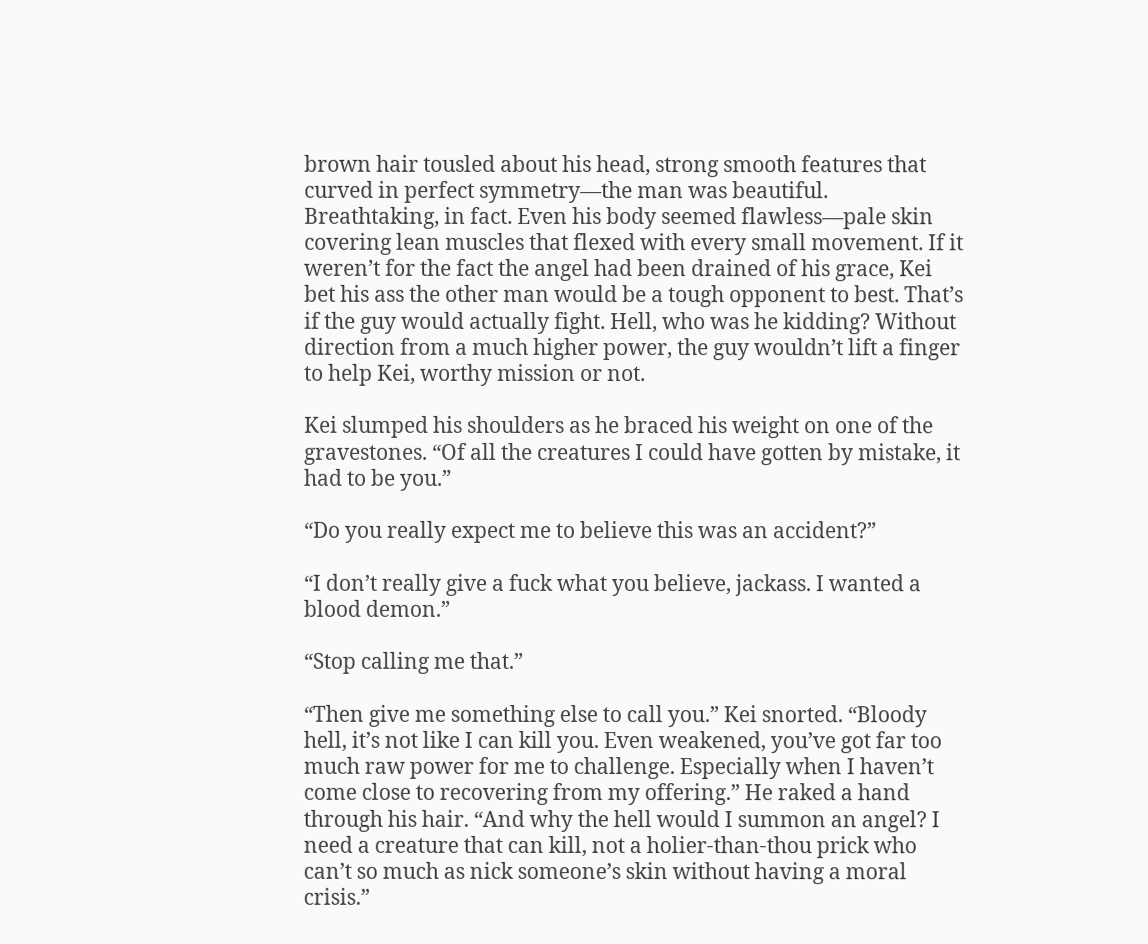brown hair tousled about his head, strong smooth features that curved in perfect symmetry—the man was beautiful. Breathtaking, in fact. Even his body seemed flawless—pale skin covering lean muscles that flexed with every small movement. If it weren’t for the fact the angel had been drained of his grace, Kei bet his ass the other man would be a tough opponent to best. That’s if the guy would actually fight. Hell, who was he kidding? Without direction from a much higher power, the guy wouldn’t lift a finger to help Kei, worthy mission or not.

Kei slumped his shoulders as he braced his weight on one of the gravestones. “Of all the creatures I could have gotten by mistake, it had to be you.”

“Do you really expect me to believe this was an accident?”

“I don’t really give a fuck what you believe, jackass. I wanted a blood demon.”

“Stop calling me that.”

“Then give me something else to call you.” Kei snorted. “Bloody hell, it’s not like I can kill you. Even weakened, you’ve got far too much raw power for me to challenge. Especially when I haven’t come close to recovering from my offering.” He raked a hand through his hair. “And why the hell would I summon an angel? I need a creature that can kill, not a holier-than-thou prick who can’t so much as nick someone’s skin without having a moral crisis.”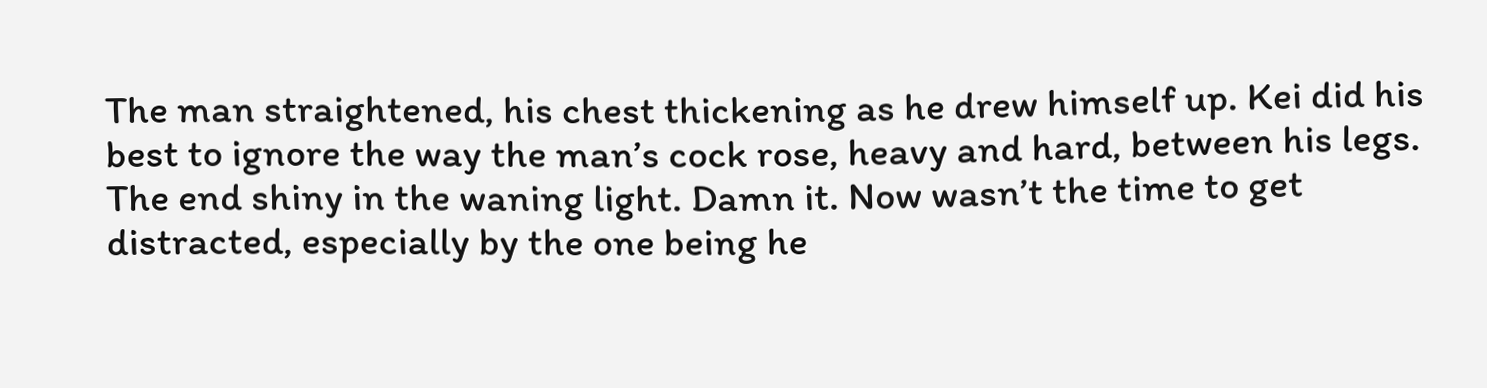The man straightened, his chest thickening as he drew himself up. Kei did his best to ignore the way the man’s cock rose, heavy and hard, between his legs. The end shiny in the waning light. Damn it. Now wasn’t the time to get distracted, especially by the one being he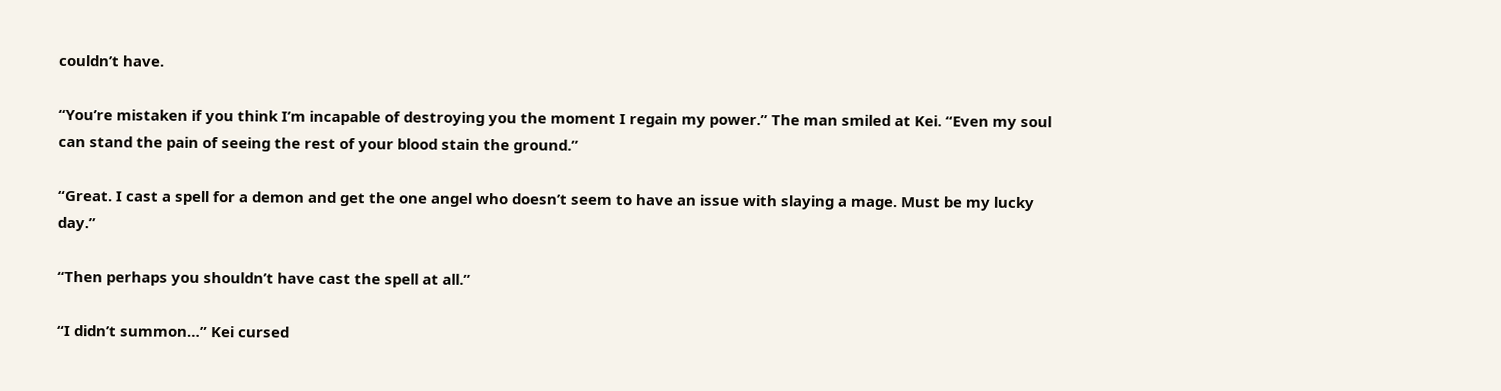couldn’t have.

“You’re mistaken if you think I’m incapable of destroying you the moment I regain my power.” The man smiled at Kei. “Even my soul can stand the pain of seeing the rest of your blood stain the ground.”

“Great. I cast a spell for a demon and get the one angel who doesn’t seem to have an issue with slaying a mage. Must be my lucky day.”

“Then perhaps you shouldn’t have cast the spell at all.”

“I didn’t summon…” Kei cursed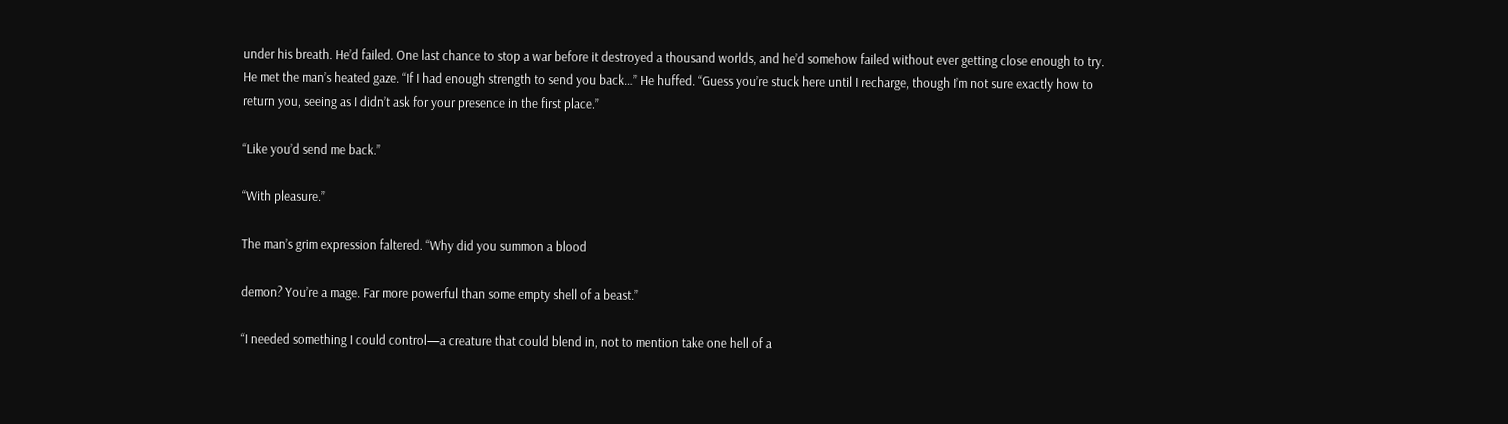under his breath. He’d failed. One last chance to stop a war before it destroyed a thousand worlds, and he’d somehow failed without ever getting close enough to try. He met the man’s heated gaze. “If I had enough strength to send you back…” He huffed. “Guess you’re stuck here until I recharge, though I’m not sure exactly how to return you, seeing as I didn’t ask for your presence in the first place.”

“Like you’d send me back.”

“With pleasure.”

The man’s grim expression faltered. “Why did you summon a blood

demon? You’re a mage. Far more powerful than some empty shell of a beast.”

“I needed something I could control—a creature that could blend in, not to mention take one hell of a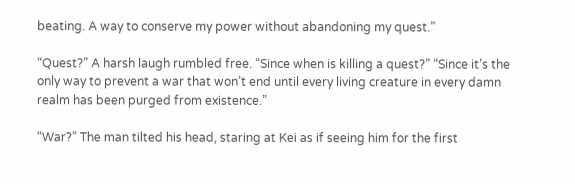beating. A way to conserve my power without abandoning my quest.”

“Quest?” A harsh laugh rumbled free. “Since when is killing a quest?” “Since it’s the only way to prevent a war that won’t end until every living creature in every damn realm has been purged from existence.”

“War?” The man tilted his head, staring at Kei as if seeing him for the first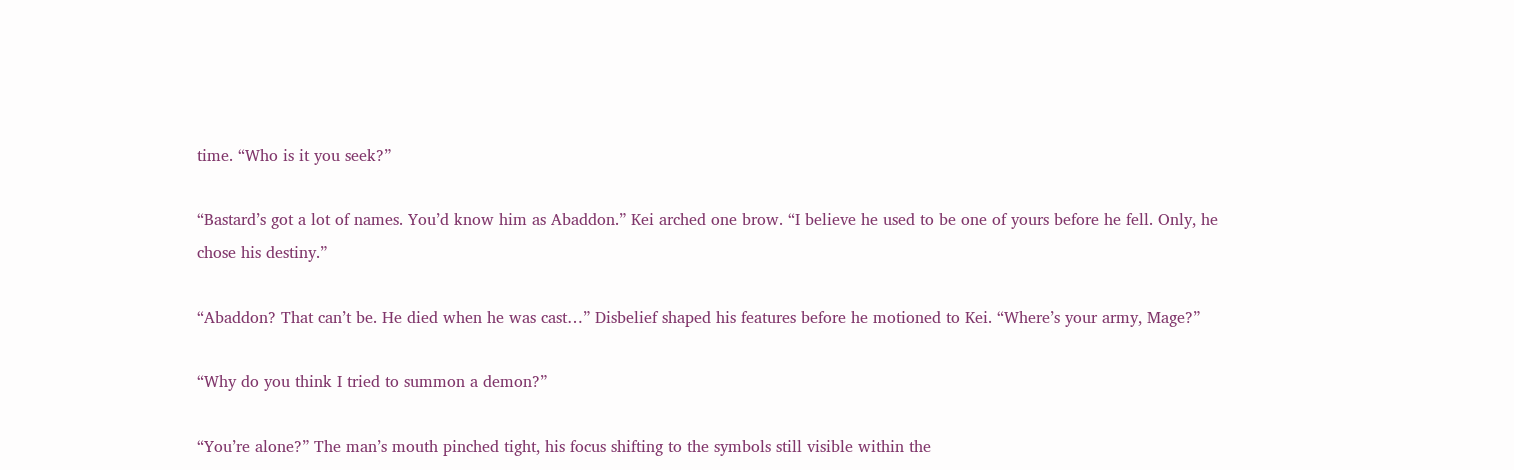time. “Who is it you seek?”

“Bastard’s got a lot of names. You’d know him as Abaddon.” Kei arched one brow. “I believe he used to be one of yours before he fell. Only, he chose his destiny.”

“Abaddon? That can’t be. He died when he was cast…” Disbelief shaped his features before he motioned to Kei. “Where’s your army, Mage?”

“Why do you think I tried to summon a demon?”

“You’re alone?” The man’s mouth pinched tight, his focus shifting to the symbols still visible within the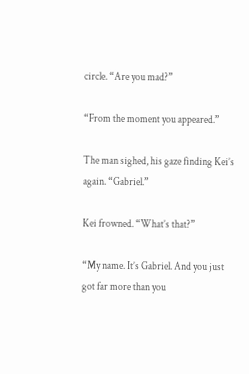circle. “Are you mad?”

“From the moment you appeared.”

The man sighed, his gaze finding Kei’s again. “Gabriel.”

Kei frowned. “What’s that?”

“My name. It’s Gabriel. And you just got far more than you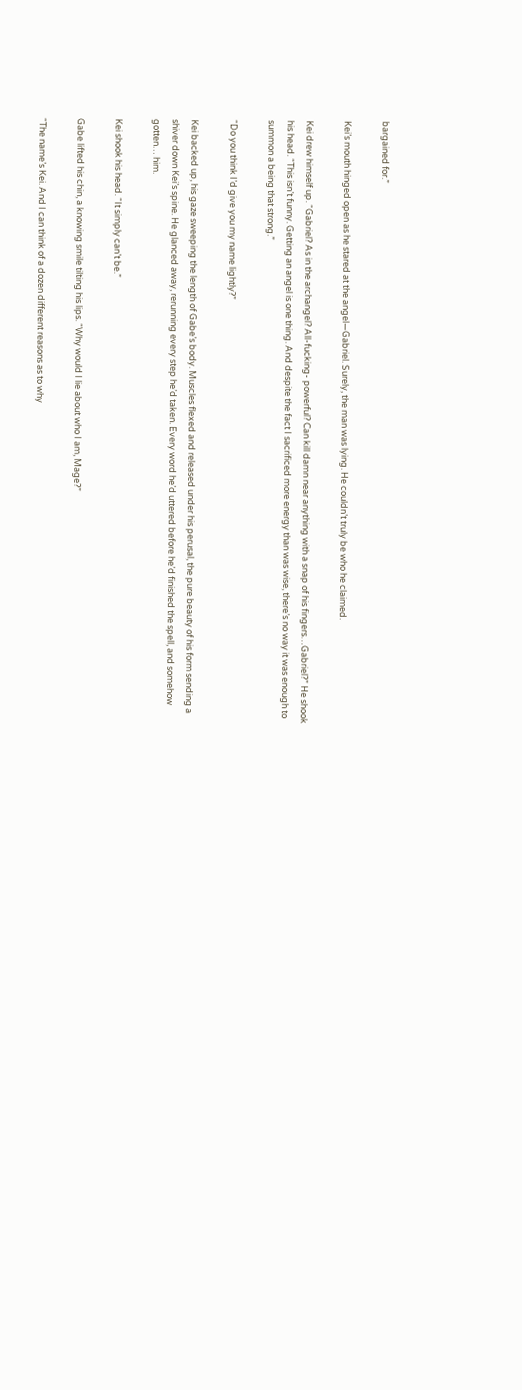bargained for.”

Kei’s mouth hinged open as he stared at the angel—Gabriel. Surely, the man was lying. He couldn’t truly be who he claimed.

Kei drew himself up. “Gabriel? As in the archangel? All-fucking- powerful? Can kill damn near anything with a snap of his fingers…Gabriel?” He shook his head. “This isn’t funny. Getting an angel is one thing. And despite the fact I sacrificed more energy than was wise, there’s no way it was enough to summon a being that strong.”

“Do you think I’d give you my name lightly?”

Kei backed up, his gaze sweeping the length of Gabe’s body. Muscles flexed and released under his perusal, the pure beauty of his form sending a shiver down Kei’s spine. He glanced away, rerunning every step he’d taken. Every word he’d uttered before he’d finished the spell, and somehow gotten… him.

Kei shook his head. “It simply can’t be.”

Gabe lifted his chin, a knowing smile tilting his lips. “Why would I lie about who I am, Mage?”

“The name’s Kei. And I can think of a dozen different reasons as to why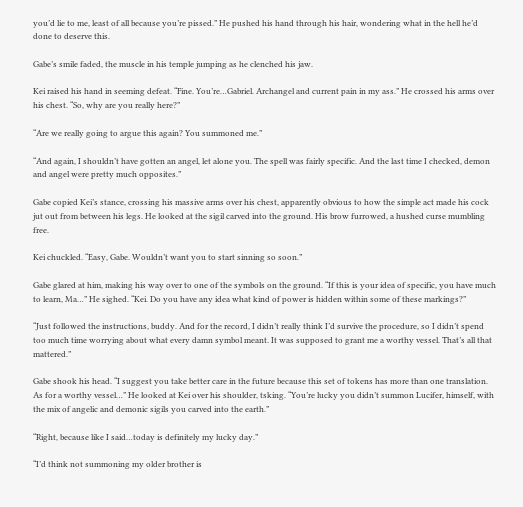you’d lie to me, least of all because you’re pissed.” He pushed his hand through his hair, wondering what in the hell he’d done to deserve this.

Gabe’s smile faded, the muscle in his temple jumping as he clenched his jaw.

Kei raised his hand in seeming defeat. “Fine. You’re…Gabriel. Archangel and current pain in my ass.” He crossed his arms over his chest. “So, why are you really here?”

“Are we really going to argue this again? You summoned me.”

“And again, I shouldn’t have gotten an angel, let alone you. The spell was fairly specific. And the last time I checked, demon and angel were pretty much opposites.”

Gabe copied Kei’s stance, crossing his massive arms over his chest, apparently obvious to how the simple act made his cock jut out from between his legs. He looked at the sigil carved into the ground. His brow furrowed, a hushed curse mumbling free.

Kei chuckled. “Easy, Gabe. Wouldn’t want you to start sinning so soon.”

Gabe glared at him, making his way over to one of the symbols on the ground. “If this is your idea of specific, you have much to learn, Ma…” He sighed. “Kei. Do you have any idea what kind of power is hidden within some of these markings?”

“Just followed the instructions, buddy. And for the record, I didn’t really think I’d survive the procedure, so I didn’t spend too much time worrying about what every damn symbol meant. It was supposed to grant me a worthy vessel. That’s all that mattered.”

Gabe shook his head. “I suggest you take better care in the future because this set of tokens has more than one translation. As for a worthy vessel…” He looked at Kei over his shoulder, tsking. “You’re lucky you didn’t summon Lucifer, himself, with the mix of angelic and demonic sigils you carved into the earth.”

“Right, because like I said…today is definitely my lucky day.”

“I’d think not summoning my older brother is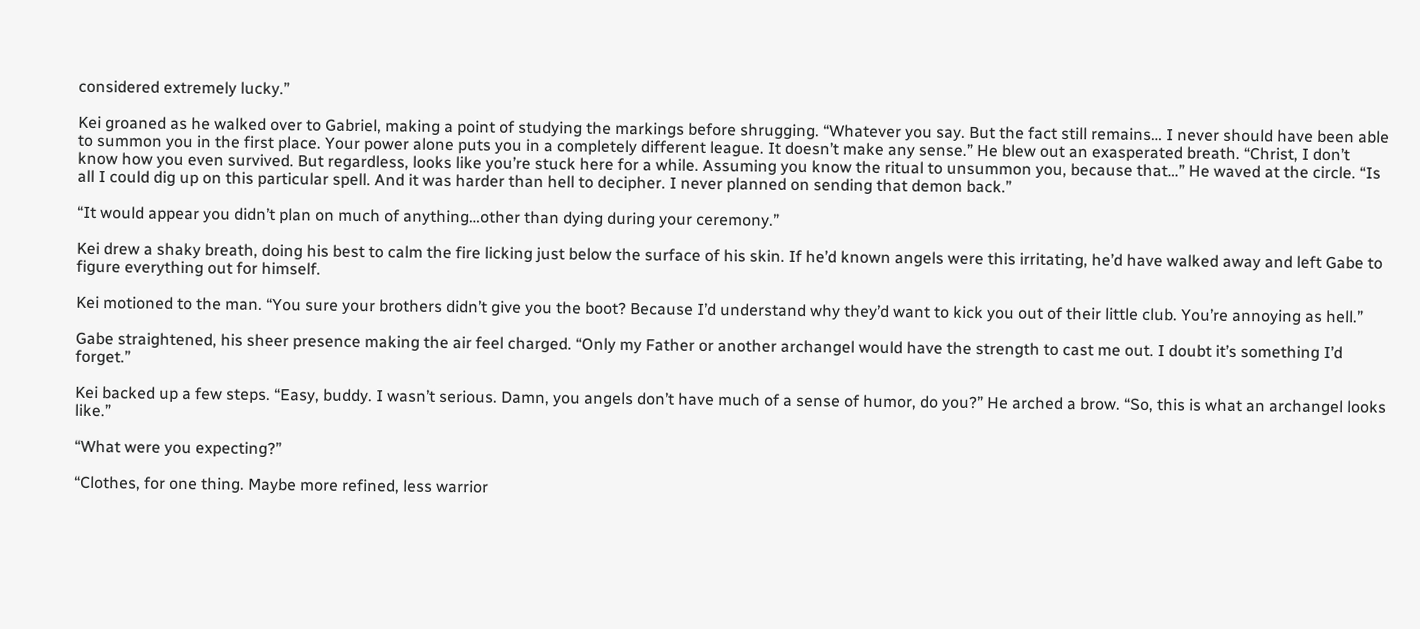considered extremely lucky.”

Kei groaned as he walked over to Gabriel, making a point of studying the markings before shrugging. “Whatever you say. But the fact still remains… I never should have been able to summon you in the first place. Your power alone puts you in a completely different league. It doesn’t make any sense.” He blew out an exasperated breath. “Christ, I don’t know how you even survived. But regardless, looks like you’re stuck here for a while. Assuming you know the ritual to unsummon you, because that…” He waved at the circle. “Is all I could dig up on this particular spell. And it was harder than hell to decipher. I never planned on sending that demon back.”

“It would appear you didn’t plan on much of anything…other than dying during your ceremony.”

Kei drew a shaky breath, doing his best to calm the fire licking just below the surface of his skin. If he’d known angels were this irritating, he’d have walked away and left Gabe to figure everything out for himself.

Kei motioned to the man. “You sure your brothers didn’t give you the boot? Because I’d understand why they’d want to kick you out of their little club. You’re annoying as hell.”

Gabe straightened, his sheer presence making the air feel charged. “Only my Father or another archangel would have the strength to cast me out. I doubt it’s something I’d forget.”

Kei backed up a few steps. “Easy, buddy. I wasn’t serious. Damn, you angels don’t have much of a sense of humor, do you?” He arched a brow. “So, this is what an archangel looks like.”

“What were you expecting?”

“Clothes, for one thing. Maybe more refined, less warrior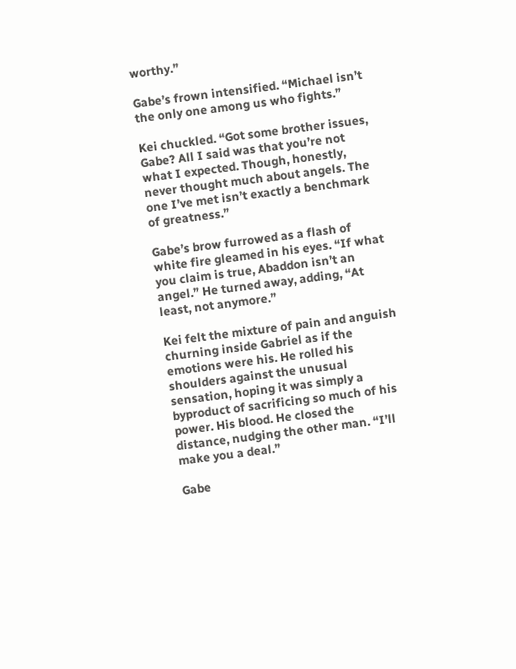worthy.”

Gabe’s frown intensified. “Michael isn’t the only one among us who fights.”

Kei chuckled. “Got some brother issues, Gabe? All I said was that you’re not what I expected. Though, honestly, never thought much about angels. The one I’ve met isn’t exactly a benchmark of greatness.”

Gabe’s brow furrowed as a flash of white fire gleamed in his eyes. “If what you claim is true, Abaddon isn’t an angel.” He turned away, adding, “At least, not anymore.”

Kei felt the mixture of pain and anguish churning inside Gabriel as if the emotions were his. He rolled his shoulders against the unusual sensation, hoping it was simply a byproduct of sacrificing so much of his power. His blood. He closed the distance, nudging the other man. “I’ll make you a deal.”

Gabe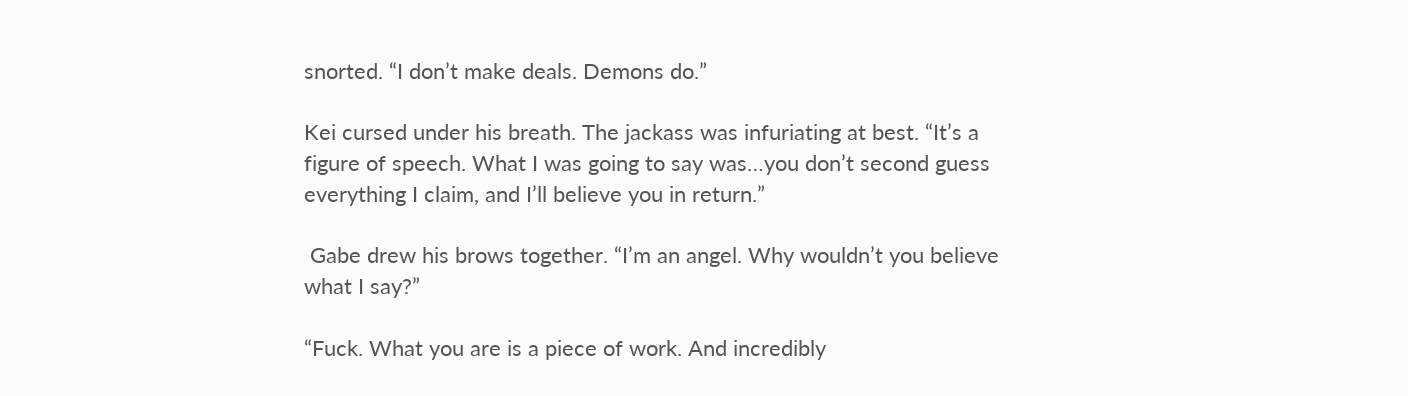snorted. “I don’t make deals. Demons do.”

Kei cursed under his breath. The jackass was infuriating at best. “It’s a figure of speech. What I was going to say was…you don’t second guess everything I claim, and I’ll believe you in return.”

 Gabe drew his brows together. “I’m an angel. Why wouldn’t you believe what I say?”

“Fuck. What you are is a piece of work. And incredibly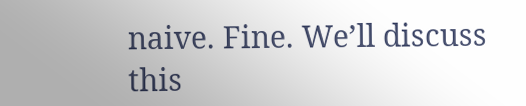naive. Fine. We’ll discuss this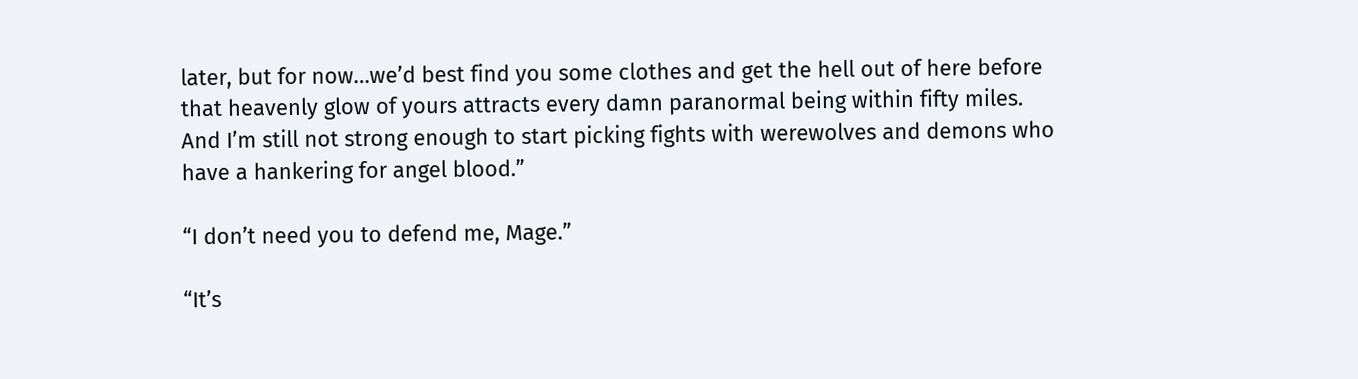later, but for now…we’d best find you some clothes and get the hell out of here before that heavenly glow of yours attracts every damn paranormal being within fifty miles. And I’m still not strong enough to start picking fights with werewolves and demons who have a hankering for angel blood.”

“I don’t need you to defend me, Mage.”

“It’s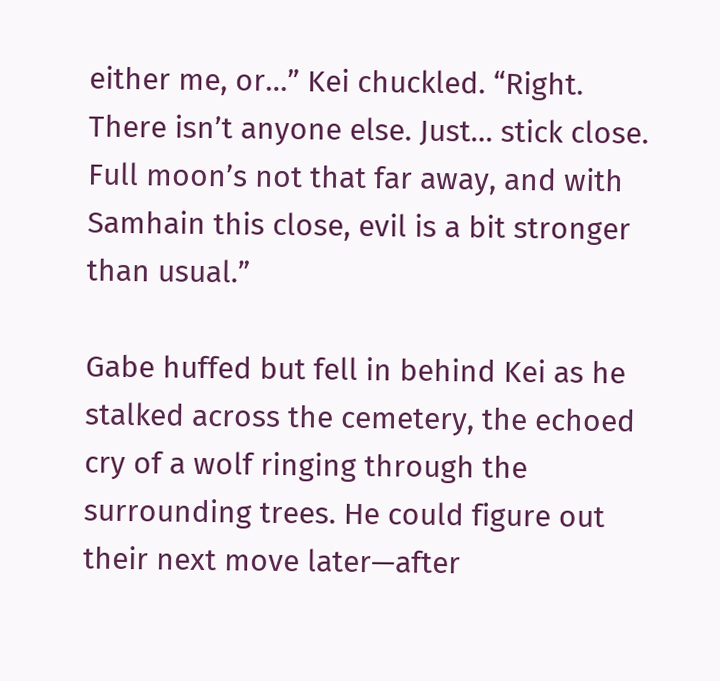either me, or…” Kei chuckled. “Right. There isn’t anyone else. Just… stick close. Full moon’s not that far away, and with Samhain this close, evil is a bit stronger than usual.”

Gabe huffed but fell in behind Kei as he stalked across the cemetery, the echoed cry of a wolf ringing through the surrounding trees. He could figure out their next move later—after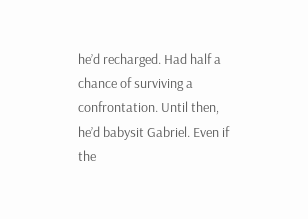he’d recharged. Had half a chance of surviving a confrontation. Until then, he’d babysit Gabriel. Even if the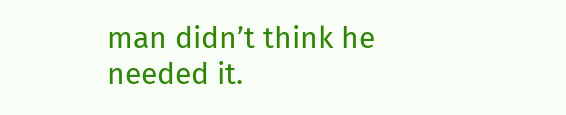man didn’t think he needed it.